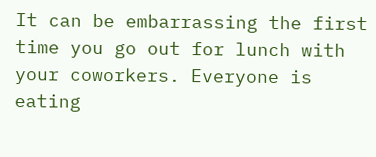It can be embarrassing the first time you go out for lunch with your coworkers. Everyone is eating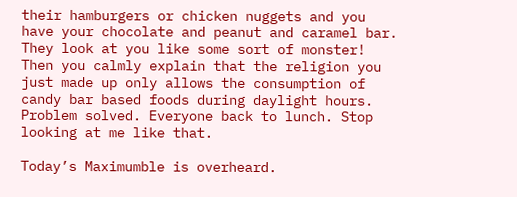their hamburgers or chicken nuggets and you have your chocolate and peanut and caramel bar. They look at you like some sort of monster! Then you calmly explain that the religion you just made up only allows the consumption of candy bar based foods during daylight hours. Problem solved. Everyone back to lunch. Stop looking at me like that.

Today’s Maximumble is overheard.